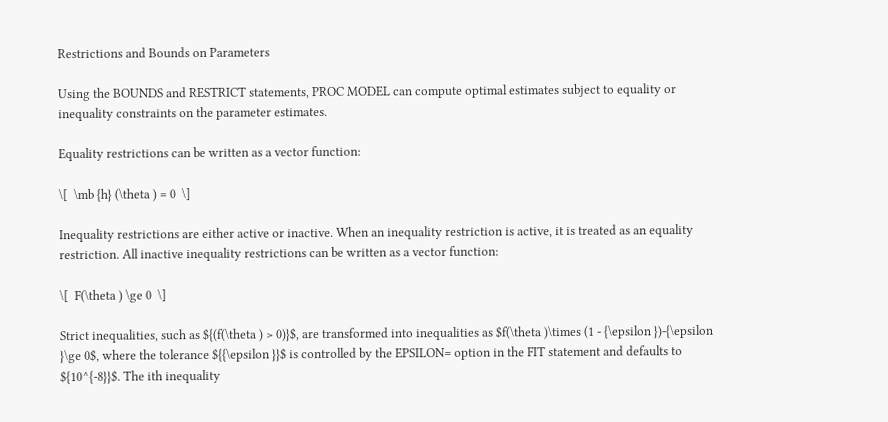Restrictions and Bounds on Parameters

Using the BOUNDS and RESTRICT statements, PROC MODEL can compute optimal estimates subject to equality or inequality constraints on the parameter estimates.

Equality restrictions can be written as a vector function:

\[  \mb {h} (\theta ) = 0  \]

Inequality restrictions are either active or inactive. When an inequality restriction is active, it is treated as an equality restriction. All inactive inequality restrictions can be written as a vector function:

\[  F(\theta ) \ge 0  \]

Strict inequalities, such as ${(f(\theta ) > 0)}$, are transformed into inequalities as $f(\theta )\times (1 - {\epsilon })-{\epsilon }\ge 0$, where the tolerance ${{\epsilon }}$ is controlled by the EPSILON= option in the FIT statement and defaults to ${10^{-8}}$. The ith inequality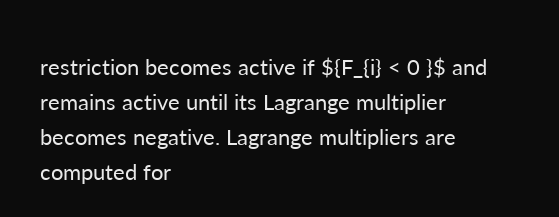restriction becomes active if ${F_{i} < 0 }$ and remains active until its Lagrange multiplier becomes negative. Lagrange multipliers are computed for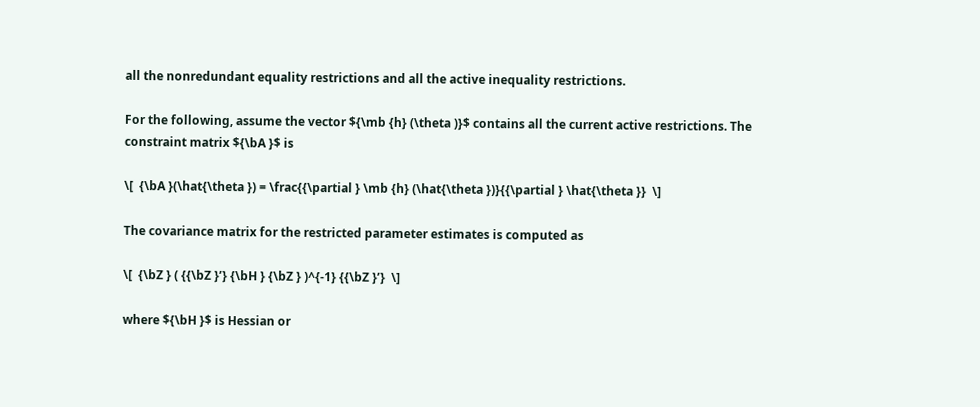all the nonredundant equality restrictions and all the active inequality restrictions.

For the following, assume the vector ${\mb {h} (\theta )}$ contains all the current active restrictions. The constraint matrix ${\bA }$ is

\[  {\bA }(\hat{\theta }) = \frac{{\partial } \mb {h} (\hat{\theta })}{{\partial } \hat{\theta }}  \]

The covariance matrix for the restricted parameter estimates is computed as

\[  {\bZ } ( {{\bZ }’} {\bH } {\bZ } )^{-1} {{\bZ }’}  \]

where ${\bH }$ is Hessian or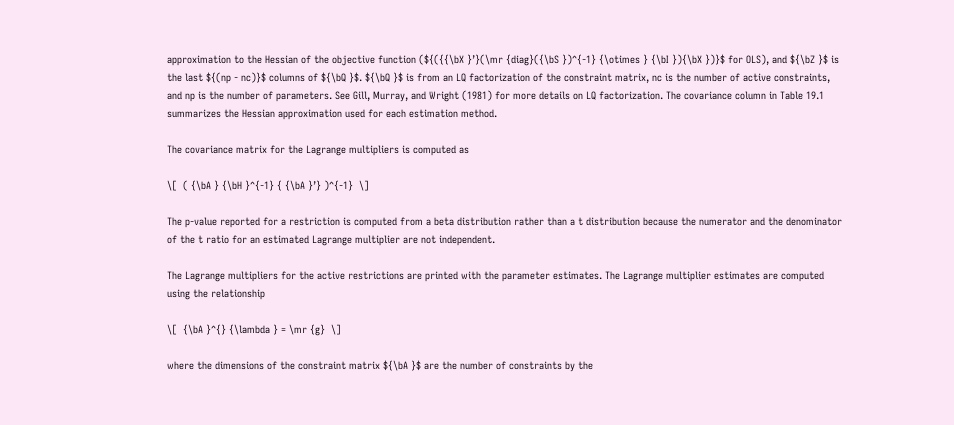approximation to the Hessian of the objective function (${({{\bX }’}(\mr {diag}({\bS })^{-1} {\otimes } {\bI }){\bX })}$ for OLS), and ${\bZ }$ is the last ${(np - nc)}$ columns of ${\bQ }$. ${\bQ }$ is from an LQ factorization of the constraint matrix, nc is the number of active constraints, and np is the number of parameters. See Gill, Murray, and Wright (1981) for more details on LQ factorization. The covariance column in Table 19.1 summarizes the Hessian approximation used for each estimation method.

The covariance matrix for the Lagrange multipliers is computed as

\[  ( {\bA } {\bH }^{-1} { {\bA }’} )^{-1}  \]

The p-value reported for a restriction is computed from a beta distribution rather than a t distribution because the numerator and the denominator of the t ratio for an estimated Lagrange multiplier are not independent.

The Lagrange multipliers for the active restrictions are printed with the parameter estimates. The Lagrange multiplier estimates are computed using the relationship

\[  {\bA }^{} {\lambda } = \mr {g}  \]

where the dimensions of the constraint matrix ${\bA }$ are the number of constraints by the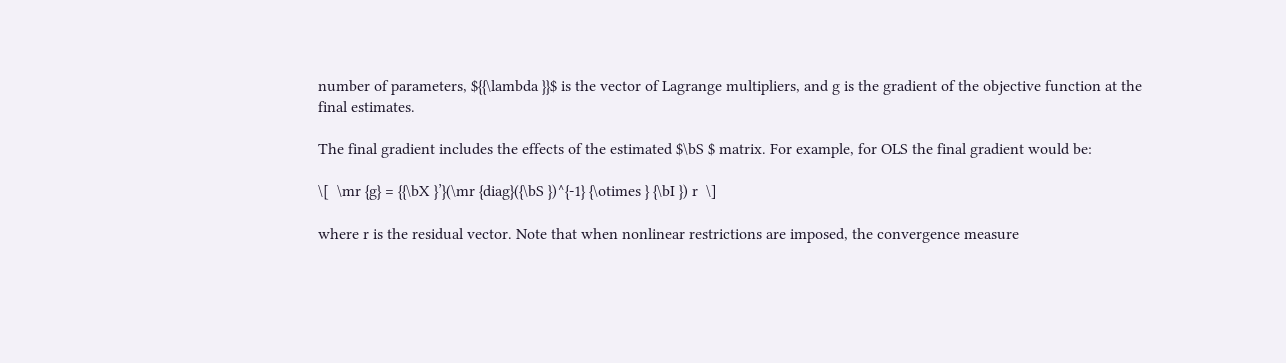number of parameters, ${{\lambda }}$ is the vector of Lagrange multipliers, and g is the gradient of the objective function at the final estimates.

The final gradient includes the effects of the estimated $\bS $ matrix. For example, for OLS the final gradient would be:

\[  \mr {g} = {{\bX }’}(\mr {diag}({\bS })^{-1} {\otimes } {\bI }) r  \]

where r is the residual vector. Note that when nonlinear restrictions are imposed, the convergence measure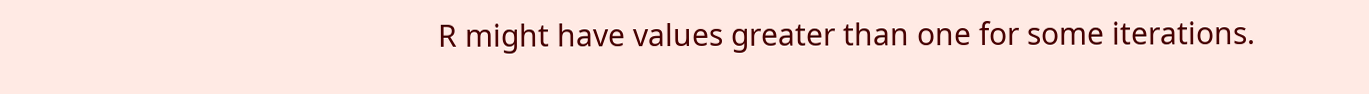R might have values greater than one for some iterations.